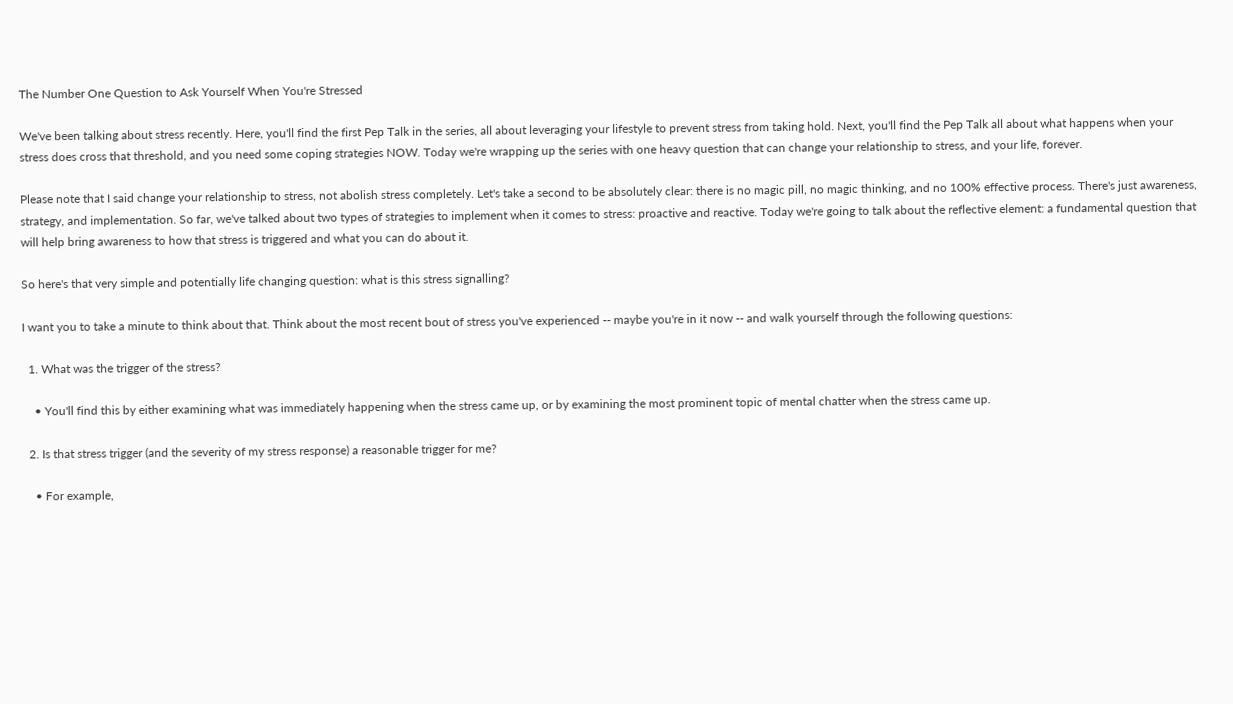The Number One Question to Ask Yourself When You're Stressed

We've been talking about stress recently. Here, you'll find the first Pep Talk in the series, all about leveraging your lifestyle to prevent stress from taking hold. Next, you'll find the Pep Talk all about what happens when your stress does cross that threshold, and you need some coping strategies NOW. Today we're wrapping up the series with one heavy question that can change your relationship to stress, and your life, forever.

Please note that I said change your relationship to stress, not abolish stress completely. Let's take a second to be absolutely clear: there is no magic pill, no magic thinking, and no 100% effective process. There's just awareness, strategy, and implementation. So far, we've talked about two types of strategies to implement when it comes to stress: proactive and reactive. Today we're going to talk about the reflective element: a fundamental question that will help bring awareness to how that stress is triggered and what you can do about it.

So here's that very simple and potentially life changing question: what is this stress signalling?

I want you to take a minute to think about that. Think about the most recent bout of stress you've experienced -- maybe you're in it now -- and walk yourself through the following questions:

  1. What was the trigger of the stress?

    • You'll find this by either examining what was immediately happening when the stress came up, or by examining the most prominent topic of mental chatter when the stress came up.

  2. Is that stress trigger (and the severity of my stress response) a reasonable trigger for me?

    • For example,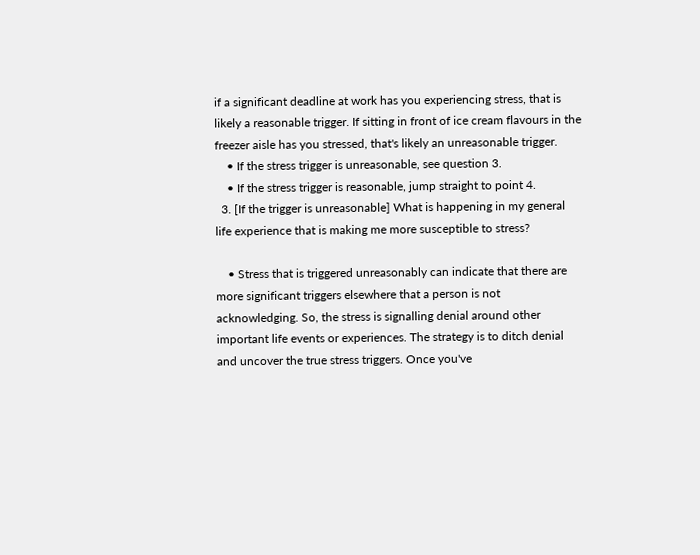if a significant deadline at work has you experiencing stress, that is likely a reasonable trigger. If sitting in front of ice cream flavours in the freezer aisle has you stressed, that's likely an unreasonable trigger.
    • If the stress trigger is unreasonable, see question 3.
    • If the stress trigger is reasonable, jump straight to point 4.
  3. [If the trigger is unreasonable] What is happening in my general life experience that is making me more susceptible to stress?

    • Stress that is triggered unreasonably can indicate that there are more significant triggers elsewhere that a person is not acknowledging. So, the stress is signalling denial around other important life events or experiences. The strategy is to ditch denial and uncover the true stress triggers. Once you've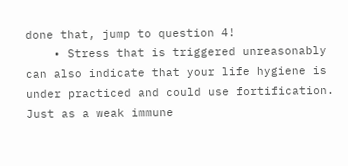done that, jump to question 4!
    • Stress that is triggered unreasonably can also indicate that your life hygiene is under practiced and could use fortification. Just as a weak immune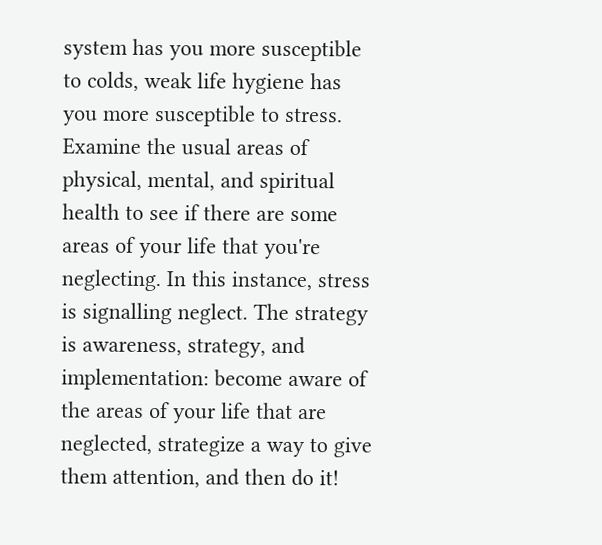system has you more susceptible to colds, weak life hygiene has you more susceptible to stress. Examine the usual areas of physical, mental, and spiritual health to see if there are some areas of your life that you're neglecting. In this instance, stress is signalling neglect. The strategy is awareness, strategy, and implementation: become aware of the areas of your life that are neglected, strategize a way to give them attention, and then do it!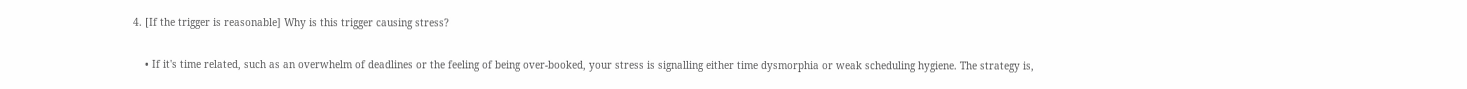4. [If the trigger is reasonable] Why is this trigger causing stress?

    • If it's time related, such as an overwhelm of deadlines or the feeling of being over-booked, your stress is signalling either time dysmorphia or weak scheduling hygiene. The strategy is,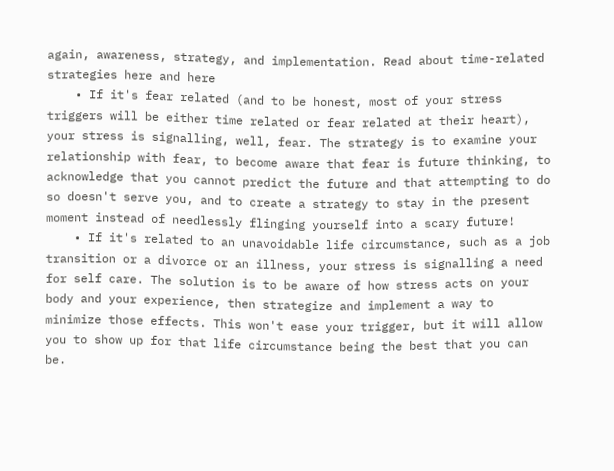again, awareness, strategy, and implementation. Read about time-related strategies here and here
    • If it's fear related (and to be honest, most of your stress triggers will be either time related or fear related at their heart), your stress is signalling, well, fear. The strategy is to examine your relationship with fear, to become aware that fear is future thinking, to acknowledge that you cannot predict the future and that attempting to do so doesn't serve you, and to create a strategy to stay in the present moment instead of needlessly flinging yourself into a scary future!
    • If it's related to an unavoidable life circumstance, such as a job transition or a divorce or an illness, your stress is signalling a need for self care. The solution is to be aware of how stress acts on your body and your experience, then strategize and implement a way to minimize those effects. This won't ease your trigger, but it will allow you to show up for that life circumstance being the best that you can be.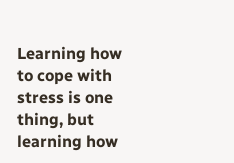Learning how to cope with stress is one thing, but learning how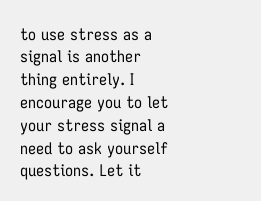to use stress as a signal is another thing entirely. I encourage you to let your stress signal a need to ask yourself questions. Let it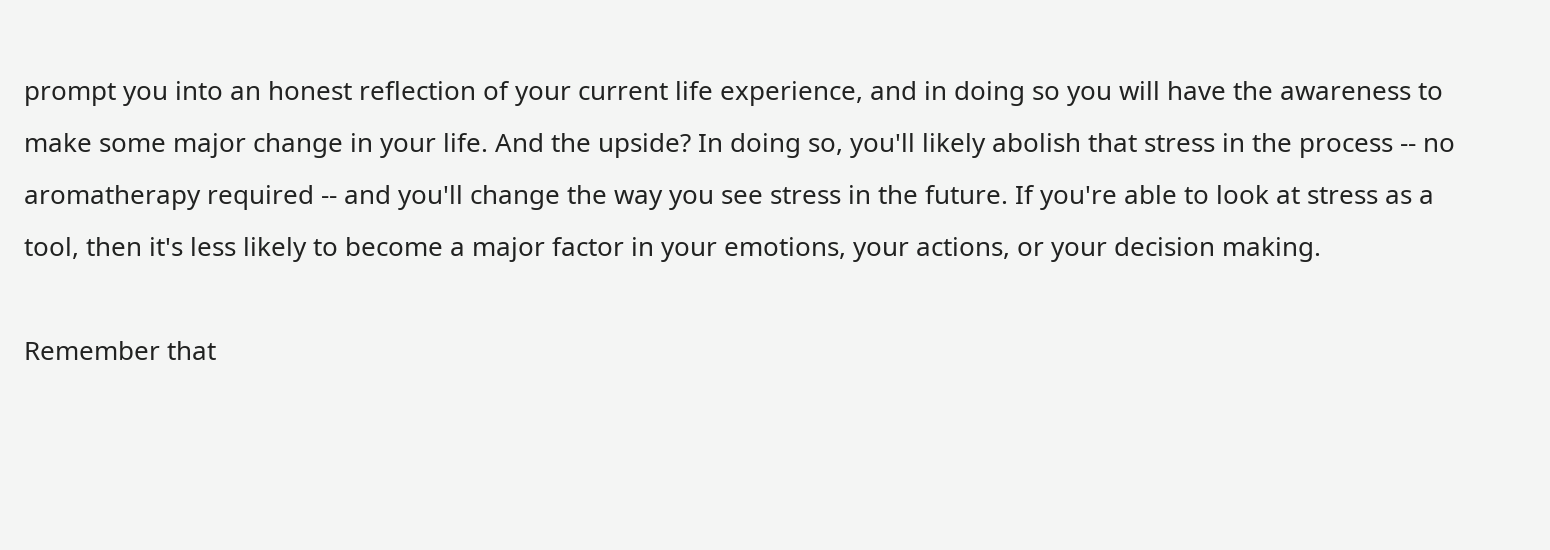prompt you into an honest reflection of your current life experience, and in doing so you will have the awareness to make some major change in your life. And the upside? In doing so, you'll likely abolish that stress in the process -- no aromatherapy required -- and you'll change the way you see stress in the future. If you're able to look at stress as a tool, then it's less likely to become a major factor in your emotions, your actions, or your decision making.

Remember that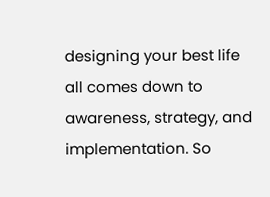designing your best life all comes down to awareness, strategy, and implementation. So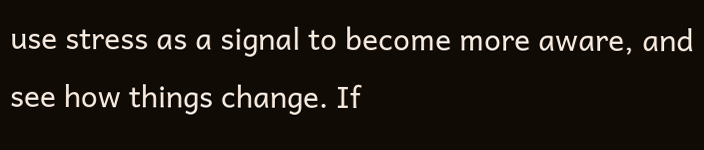use stress as a signal to become more aware, and see how things change. If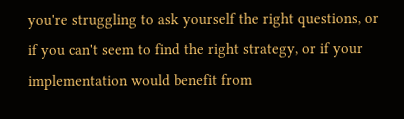you're struggling to ask yourself the right questions, or if you can't seem to find the right strategy, or if your implementation would benefit from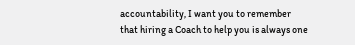accountability, I want you to remember that hiring a Coach to help you is always one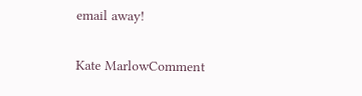email away!

Kate MarlowComment